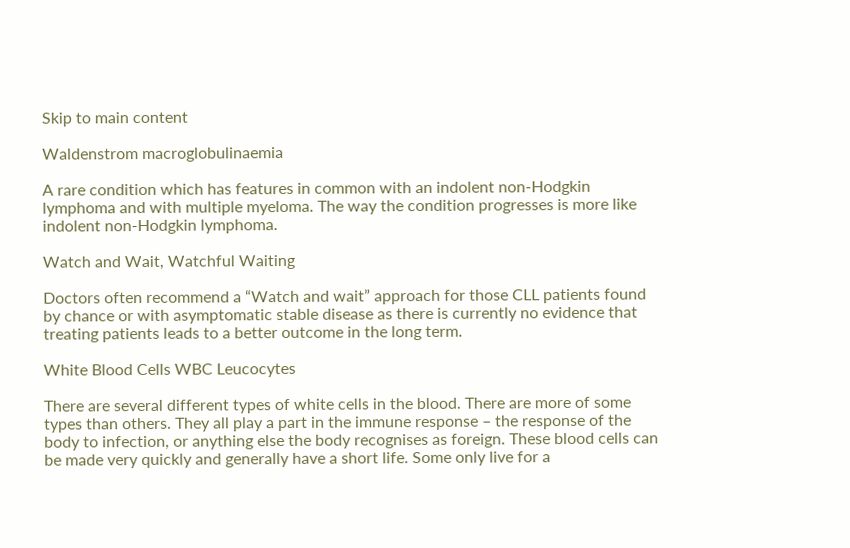Skip to main content

Waldenstrom macroglobulinaemia

A rare condition which has features in common with an indolent non-Hodgkin lymphoma and with multiple myeloma. The way the condition progresses is more like indolent non-Hodgkin lymphoma.

Watch and Wait, Watchful Waiting

Doctors often recommend a “Watch and wait” approach for those CLL patients found by chance or with asymptomatic stable disease as there is currently no evidence that treating patients leads to a better outcome in the long term.

White Blood Cells WBC Leucocytes

There are several different types of white cells in the blood. There are more of some types than others. They all play a part in the immune response – the response of the body to infection, or anything else the body recognises as foreign. These blood cells can be made very quickly and generally have a short life. Some only live for a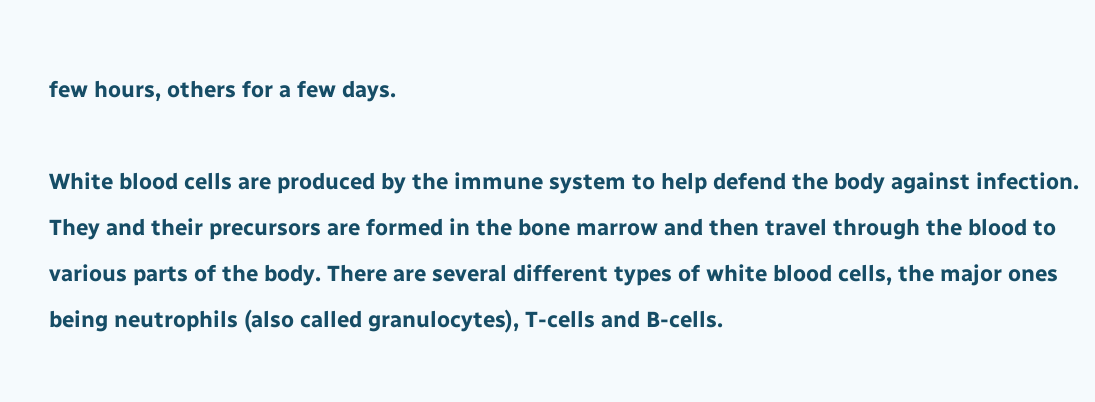few hours, others for a few days.

White blood cells are produced by the immune system to help defend the body against infection. They and their precursors are formed in the bone marrow and then travel through the blood to various parts of the body. There are several different types of white blood cells, the major ones being neutrophils (also called granulocytes), T-cells and B-cells.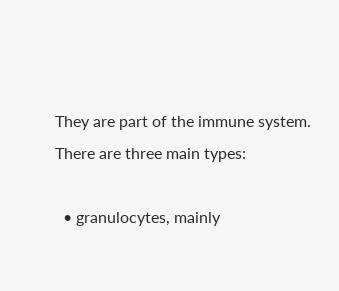They are part of the immune system. There are three main types:

  • granulocytes, mainly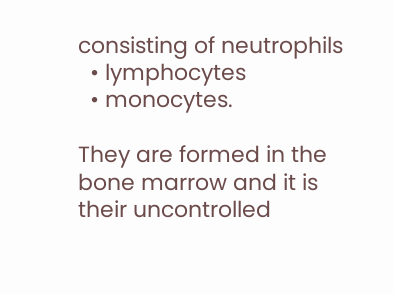consisting of neutrophils
  • lymphocytes
  • monocytes.

They are formed in the bone marrow and it is their uncontrolled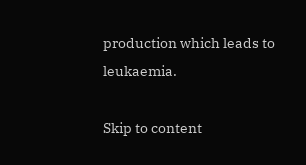production which leads to leukaemia.

Skip to content